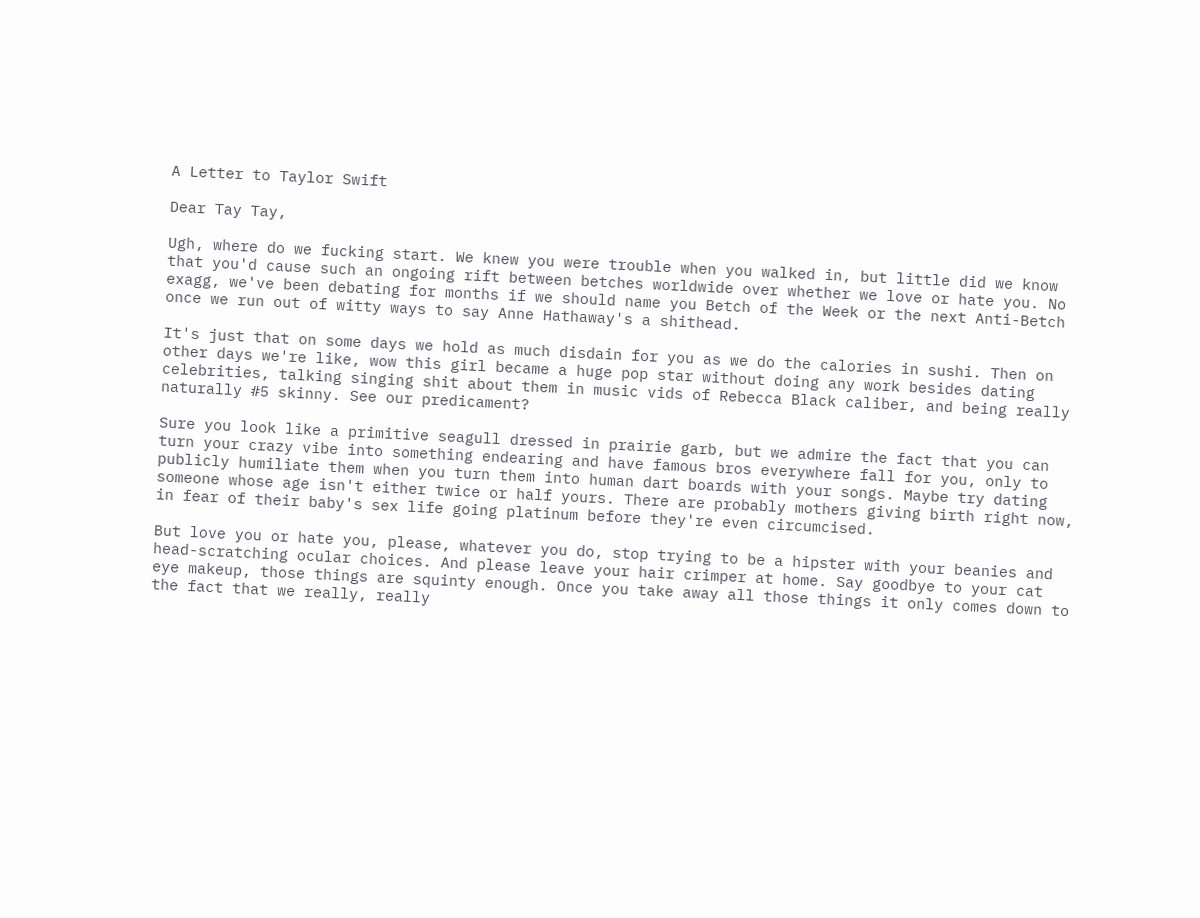A Letter to Taylor Swift

Dear Tay Tay,

Ugh, where do we fucking start. We knew you were trouble when you walked in, but little did we know that you'd cause such an ongoing rift between betches worldwide over whether we love or hate you. No exagg, we've been debating for months if we should name you Betch of the Week or the next Anti-Betch once we run out of witty ways to say Anne Hathaway's a shithead.

It's just that on some days we hold as much disdain for you as we do the calories in sushi. Then on other days we're like, wow this girl became a huge pop star without doing any work besides dating celebrities, talking singing shit about them in music vids of Rebecca Black caliber, and being really naturally #5 skinny. See our predicament?

Sure you look like a primitive seagull dressed in prairie garb, but we admire the fact that you can turn your crazy vibe into something endearing and have famous bros everywhere fall for you, only to publicly humiliate them when you turn them into human dart boards with your songs. Maybe try dating someone whose age isn't either twice or half yours. There are probably mothers giving birth right now, in fear of their baby's sex life going platinum before they're even circumcised.

But love you or hate you, please, whatever you do, stop trying to be a hipster with your beanies and head-scratching ocular choices. And please leave your hair crimper at home. Say goodbye to your cat eye makeup, those things are squinty enough. Once you take away all those things it only comes down to the fact that we really, really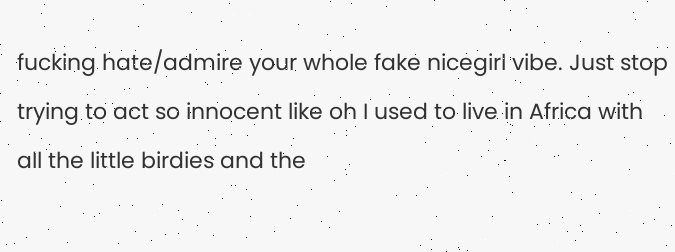fucking hate/admire your whole fake nicegirl vibe. Just stop trying to act so innocent like oh I used to live in Africa with all the little birdies and the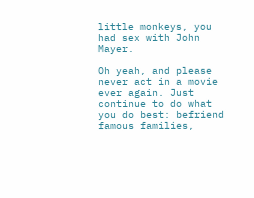little monkeys, you had sex with John Mayer.

Oh yeah, and please never act in a movie ever again. Just continue to do what you do best: befriend famous families,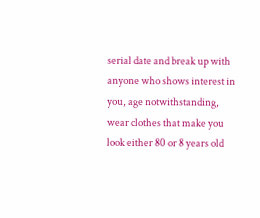serial date and break up with anyone who shows interest in you, age notwithstanding, wear clothes that make you look either 80 or 8 years old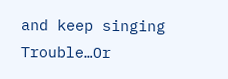and keep singing Trouble…Or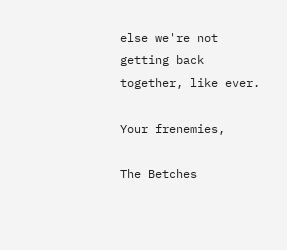else we're not getting back together, like ever.

Your frenemies,

The Betches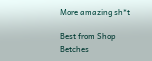More amazing sh*t

Best from Shop Betches